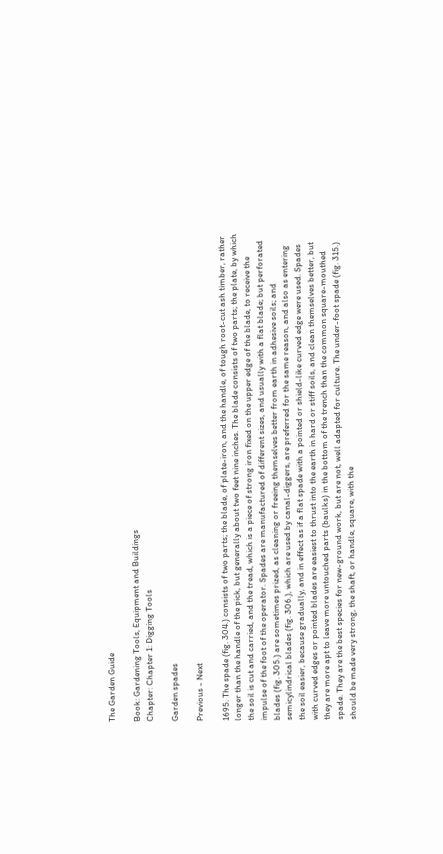The Garden Guide

Book: Gardening Tools, Equipment and Buildings
Chapter: Chapter 1: Digging Tools

Garden spades

Previous - Next

1695. The spade (fig. 304.) consists of two parts; the blade, of plate-iron, and the handle, of tough root-cut ash timber, rather longer than the handle of the pick, but generally about two feet nine inches. The blade consists of two parts; the plate, by which the soil is cut and carried, and the tread, which is a piece of strong iron fixed on the upper edge of the blade, to receive the impulse of the foot of the operator. Spades are manufactured of different sizes, and usually with a flat blade; but perforated blades (fig. 305.) are sometimes prized, as cleaning or freeing themselves better from earth in adhesive soils; and semicylindrical blades (fig. 306.), which are used by canal-diggers, are preferred for the same reason, and also as entering the soil easier, because gradually, and in effect as if a flat spade with a pointed or shield-like curved edge were used. Spades with curved edges or pointed blades are easiest to thrust into the earth in hard or stiff soils, and clean themselves better, but they are more apt to leave more untouched parts (baulks) in the bottom of the trench than the common square-mouthed spade. They are the best species for new-ground work, but are not, well adapted for culture. The under-foot spade (fig. 315.) should be made very strong, the shaft, or handle, square, with the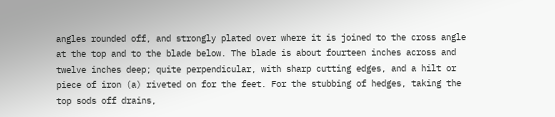angles rounded off, and strongly plated over where it is joined to the cross angle at the top and to the blade below. The blade is about fourteen inches across and twelve inches deep; quite perpendicular, with sharp cutting edges, and a hilt or piece of iron (a) riveted on for the feet. For the stubbing of hedges, taking the top sods off drains,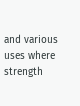and various uses where strength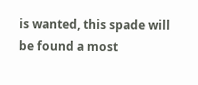is wanted, this spade will be found a most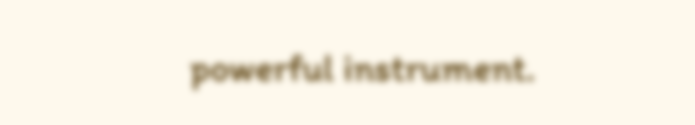powerful instrument.